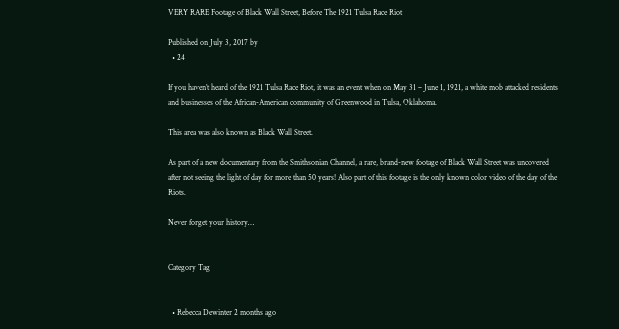VERY RARE Footage of Black Wall Street, Before The 1921 Tulsa Race Riot

Published on July 3, 2017 by
  • 24

If you haven’t heard of the 1921 Tulsa Race Riot, it was an event when on May 31 – June 1, 1921, a white mob attacked residents and businesses of the African-American community of Greenwood in Tulsa, Oklahoma.

This area was also known as Black Wall Street.

As part of a new documentary from the Smithsonian Channel, a rare, brand-new footage of Black Wall Street was uncovered after not seeing the light of day for more than 50 years! Also part of this footage is the only known color video of the day of the Riots.

Never forget your history…


Category Tag


  • Rebecca Dewinter 2 months ago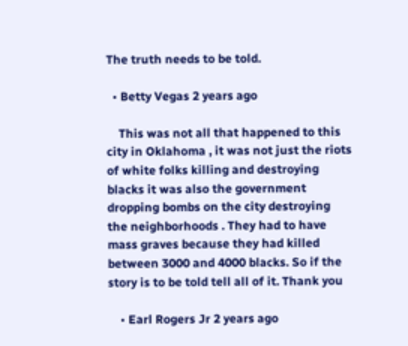The truth needs to be told.

  • Betty Vegas 2 years ago

    This was not all that happened to this city in Oklahoma , it was not just the riots of white folks killing and destroying blacks it was also the government dropping bombs on the city destroying the neighborhoods . They had to have mass graves because they had killed between 3000 and 4000 blacks. So if the story is to be told tell all of it. Thank you

    • Earl Rogers Jr 2 years ago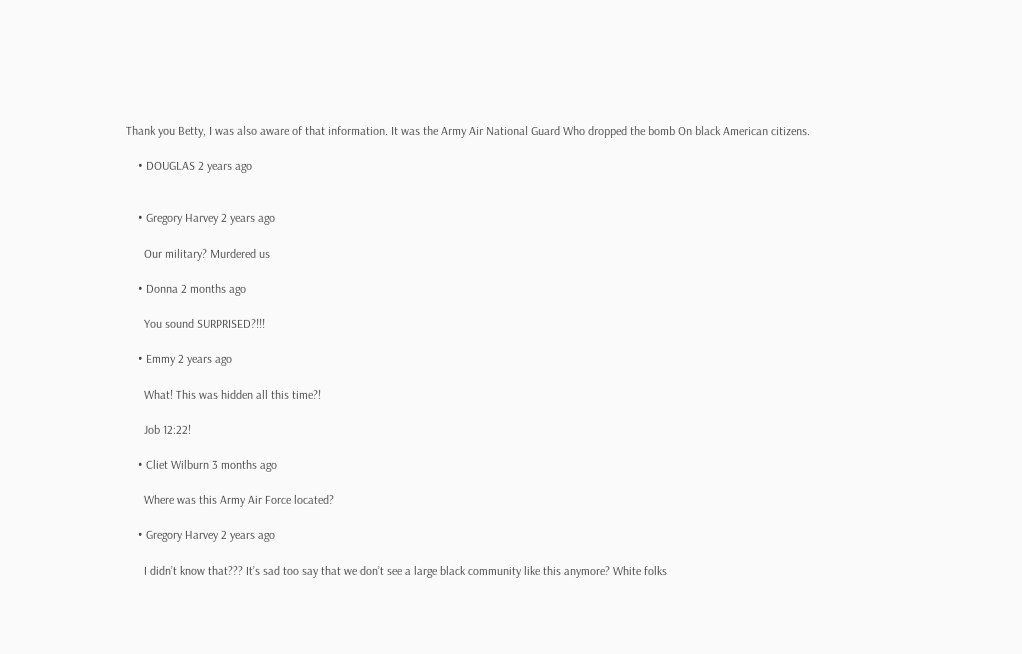Thank you Betty, I was also aware of that information. It was the Army Air National Guard Who dropped the bomb On black American citizens.

    • DOUGLAS 2 years ago


    • Gregory Harvey 2 years ago

      Our military? Murdered us

    • Donna 2 months ago

      You sound SURPRISED?!!!

    • Emmy 2 years ago

      What! This was hidden all this time?!

      Job 12:22!

    • Cliet Wilburn 3 months ago

      Where was this Army Air Force located?

    • Gregory Harvey 2 years ago

      I didn’t know that??? It’s sad too say that we don’t see a large black community like this anymore? White folks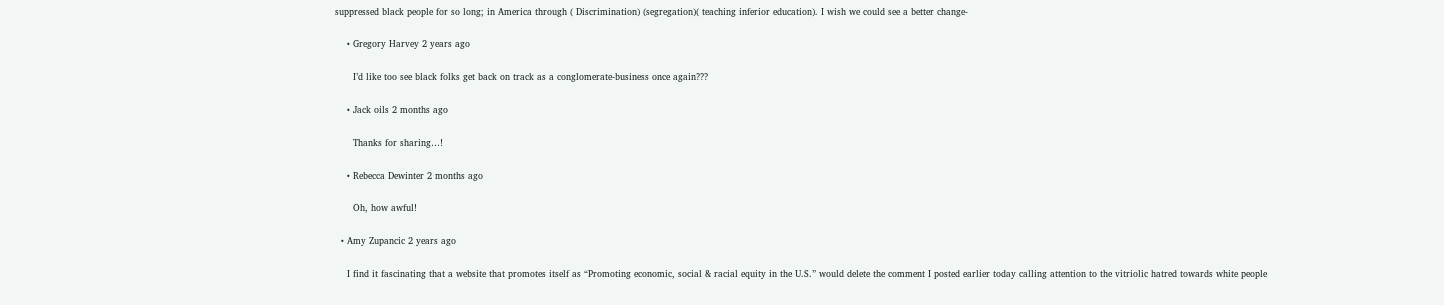suppressed black people for so long; in America through ( Discrimination) (segregation)( teaching inferior education). I wish we could see a better change-

    • Gregory Harvey 2 years ago

      I’d like too see black folks get back on track as a conglomerate-business once again???

    • Jack oils 2 months ago

      Thanks for sharing…!

    • Rebecca Dewinter 2 months ago

      Oh, how awful!

  • Amy Zupancic 2 years ago

    I find it fascinating that a website that promotes itself as “Promoting economic, social & racial equity in the U.S.” would delete the comment I posted earlier today calling attention to the vitriolic hatred towards white people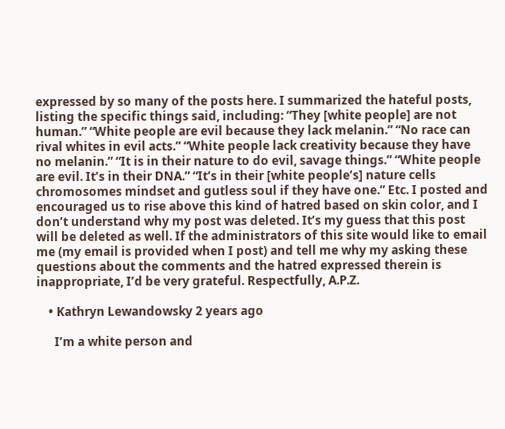expressed by so many of the posts here. I summarized the hateful posts, listing the specific things said, including: “They [white people] are not human.” “White people are evil because they lack melanin.” “No race can rival whites in evil acts.” “White people lack creativity because they have no melanin.” “It is in their nature to do evil, savage things.” “White people are evil. It’s in their DNA.” “It’s in their [white people’s] nature cells chromosomes mindset and gutless soul if they have one.” Etc. I posted and encouraged us to rise above this kind of hatred based on skin color, and I don’t understand why my post was deleted. It’s my guess that this post will be deleted as well. If the administrators of this site would like to email me (my email is provided when I post) and tell me why my asking these questions about the comments and the hatred expressed therein is inappropriate, I’d be very grateful. Respectfully, A.P.Z.

    • Kathryn Lewandowsky 2 years ago

      I’m a white person and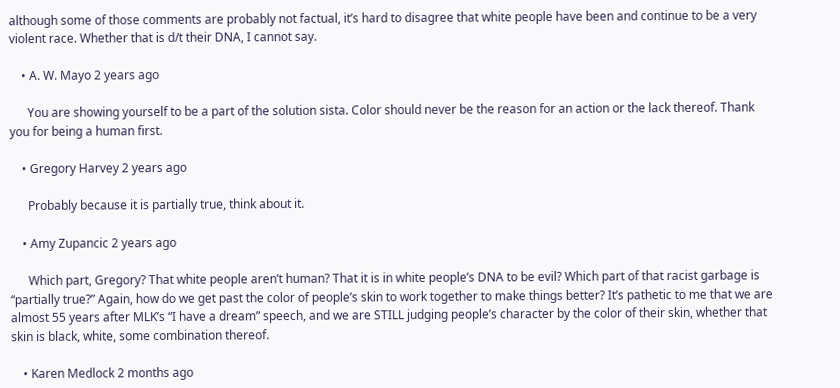although some of those comments are probably not factual, it’s hard to disagree that white people have been and continue to be a very violent race. Whether that is d/t their DNA, I cannot say.

    • A. W. Mayo 2 years ago

      You are showing yourself to be a part of the solution sista. Color should never be the reason for an action or the lack thereof. Thank you for being a human first.

    • Gregory Harvey 2 years ago

      Probably because it is partially true, think about it.

    • Amy Zupancic 2 years ago

      Which part, Gregory? That white people aren’t human? That it is in white people’s DNA to be evil? Which part of that racist garbage is “partially true?” Again, how do we get past the color of people’s skin to work together to make things better? It’s pathetic to me that we are almost 55 years after MLK’s “I have a dream” speech, and we are STILL judging people’s character by the color of their skin, whether that skin is black, white, some combination thereof.

    • Karen Medlock 2 months ago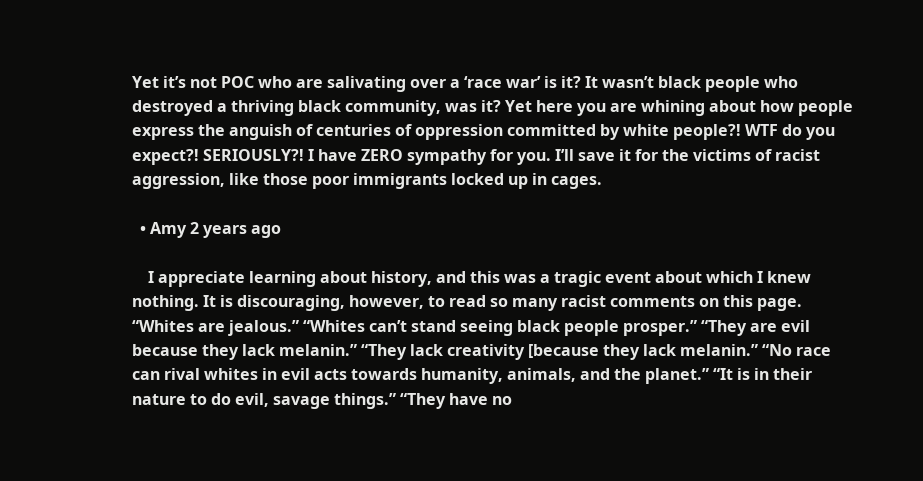Yet it’s not POC who are salivating over a ‘race war’ is it? It wasn’t black people who destroyed a thriving black community, was it? Yet here you are whining about how people express the anguish of centuries of oppression committed by white people?! WTF do you expect?! SERIOUSLY?! I have ZERO sympathy for you. I’ll save it for the victims of racist aggression, like those poor immigrants locked up in cages.

  • Amy 2 years ago

    I appreciate learning about history, and this was a tragic event about which I knew nothing. It is discouraging, however, to read so many racist comments on this page. “Whites are jealous.” “Whites can’t stand seeing black people prosper.” “They are evil because they lack melanin.” “They lack creativity [because they lack melanin.” “No race can rival whites in evil acts towards humanity, animals, and the planet.” “It is in their nature to do evil, savage things.” “They have no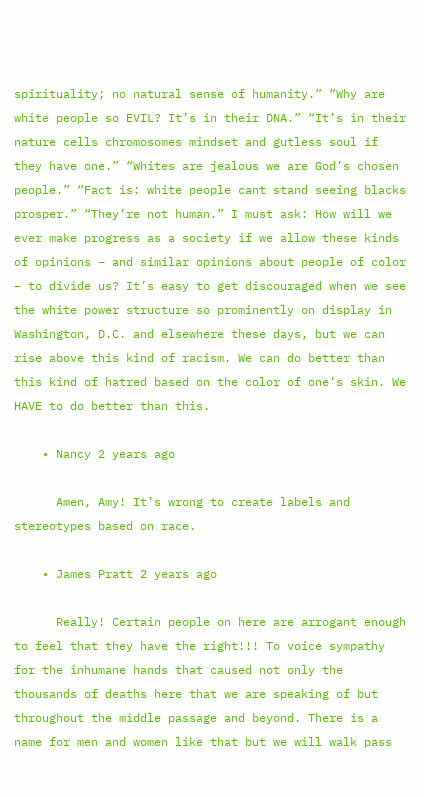spirituality; no natural sense of humanity.” “Why are white people so EVIL? It’s in their DNA.” “It’s in their nature cells chromosomes mindset and gutless soul if they have one.” “Whites are jealous we are God’s chosen people.” “Fact is: white people cant stand seeing blacks prosper.” “They’re not human.” I must ask: How will we ever make progress as a society if we allow these kinds of opinions – and similar opinions about people of color – to divide us? It’s easy to get discouraged when we see the white power structure so prominently on display in Washington, D.C. and elsewhere these days, but we can rise above this kind of racism. We can do better than this kind of hatred based on the color of one’s skin. We HAVE to do better than this.

    • Nancy 2 years ago

      Amen, Amy! It’s wrong to create labels and stereotypes based on race.

    • James Pratt 2 years ago

      Really! Certain people on here are arrogant enough to feel that they have the right!!! To voice sympathy for the inhumane hands that caused not only the thousands of deaths here that we are speaking of but throughout the middle passage and beyond. There is a name for men and women like that but we will walk pass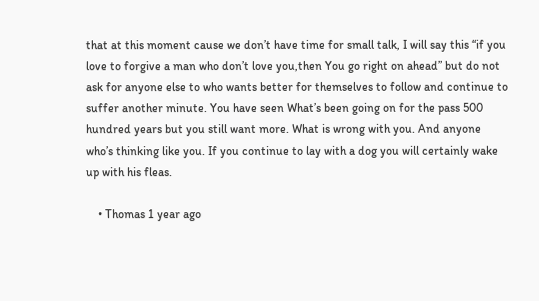that at this moment cause we don’t have time for small talk, I will say this “if you love to forgive a man who don’t love you,then You go right on ahead” but do not ask for anyone else to who wants better for themselves to follow and continue to suffer another minute. You have seen What’s been going on for the pass 500 hundred years but you still want more. What is wrong with you. And anyone who’s thinking like you. If you continue to lay with a dog you will certainly wake up with his fleas.

    • Thomas 1 year ago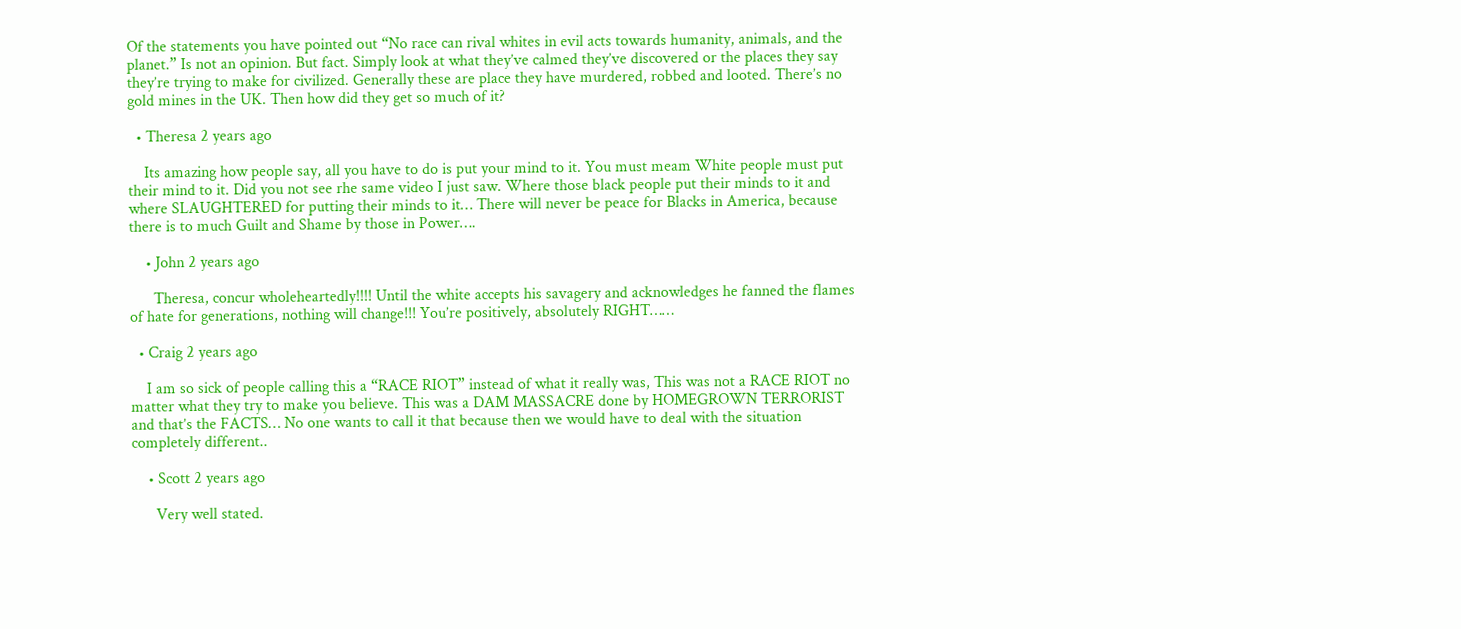Of the statements you have pointed out “No race can rival whites in evil acts towards humanity, animals, and the planet.” Is not an opinion. But fact. Simply look at what they’ve calmed they’ve discovered or the places they say they’re trying to make for civilized. Generally these are place they have murdered, robbed and looted. There’s no gold mines in the UK. Then how did they get so much of it?

  • Theresa 2 years ago

    Its amazing how people say, all you have to do is put your mind to it. You must meam White people must put their mind to it. Did you not see rhe same video I just saw. Where those black people put their minds to it and where SLAUGHTERED for putting their minds to it… There will never be peace for Blacks in America, because there is to much Guilt and Shame by those in Power….

    • John 2 years ago

      Theresa, concur wholeheartedly!!!! Until the white accepts his savagery and acknowledges he fanned the flames of hate for generations, nothing will change!!! You’re positively, absolutely RIGHT……

  • Craig 2 years ago

    I am so sick of people calling this a “RACE RIOT” instead of what it really was, This was not a RACE RIOT no matter what they try to make you believe. This was a DAM MASSACRE done by HOMEGROWN TERRORIST and that’s the FACTS… No one wants to call it that because then we would have to deal with the situation completely different..

    • Scott 2 years ago

      Very well stated.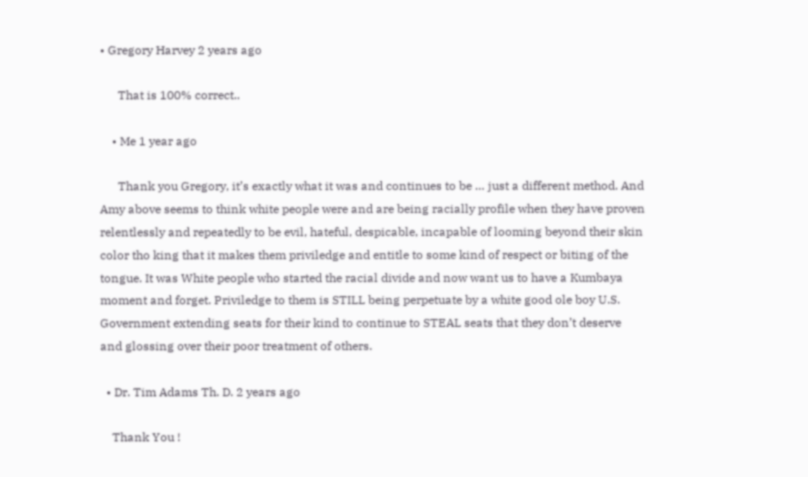• Gregory Harvey 2 years ago

      That is 100% correct..

    • Me 1 year ago

      Thank you Gregory, it’s exactly what it was and continues to be … just a different method. And Amy above seems to think white people were and are being racially profile when they have proven relentlessly and repeatedly to be evil, hateful, despicable, incapable of looming beyond their skin color tho king that it makes them priviledge and entitle to some kind of respect or biting of the tongue. It was White people who started the racial divide and now want us to have a Kumbaya moment and forget. Priviledge to them is STILL being perpetuate by a white good ole boy U.S. Government extending seats for their kind to continue to STEAL seats that they don’t deserve and glossing over their poor treatment of others.

  • Dr. Tim Adams Th. D. 2 years ago

    Thank You !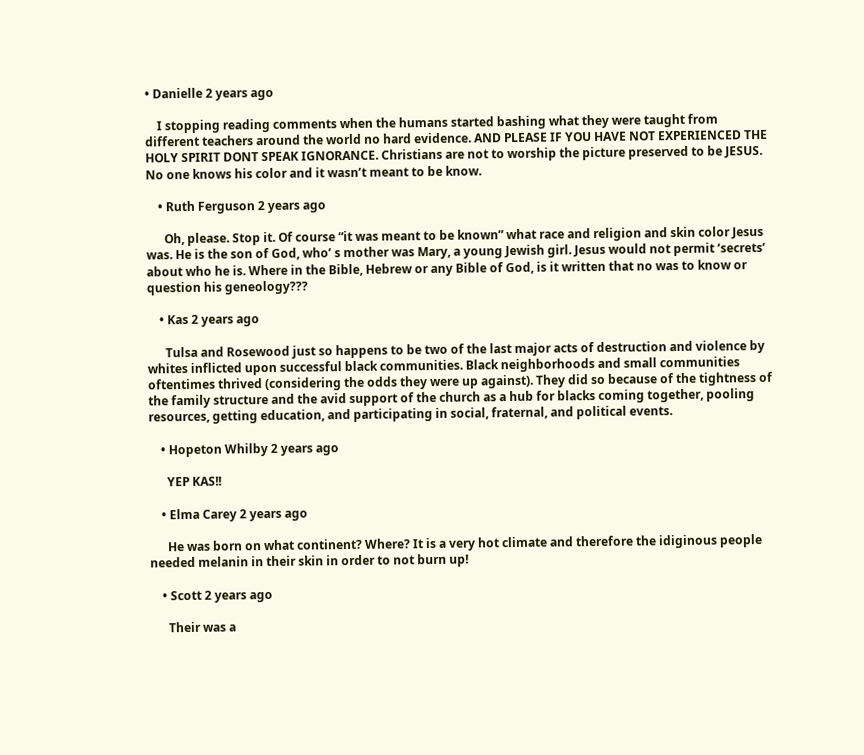• Danielle 2 years ago

    I stopping reading comments when the humans started bashing what they were taught from different teachers around the world no hard evidence. AND PLEASE IF YOU HAVE NOT EXPERIENCED THE HOLY SPIRIT DONT SPEAK IGNORANCE. Christians are not to worship the picture preserved to be JESUS. No one knows his color and it wasn’t meant to be know.

    • Ruth Ferguson 2 years ago

      Oh, please. Stop it. Of course “it was meant to be known” what race and religion and skin color Jesus was. He is the son of God, who’ s mother was Mary, a young Jewish girl. Jesus would not permit ‘secrets’ about who he is. Where in the Bible, Hebrew or any Bible of God, is it written that no was to know or question his geneology???

    • Kas 2 years ago

      Tulsa and Rosewood just so happens to be two of the last major acts of destruction and violence by whites inflicted upon successful black communities. Black neighborhoods and small communities oftentimes thrived (considering the odds they were up against). They did so because of the tightness of the family structure and the avid support of the church as a hub for blacks coming together, pooling resources, getting education, and participating in social, fraternal, and political events.

    • Hopeton Whilby 2 years ago

      YEP KAS!!

    • Elma Carey 2 years ago

      He was born on what continent? Where? It is a very hot climate and therefore the idiginous people needed melanin in their skin in order to not burn up!

    • Scott 2 years ago

      Their was a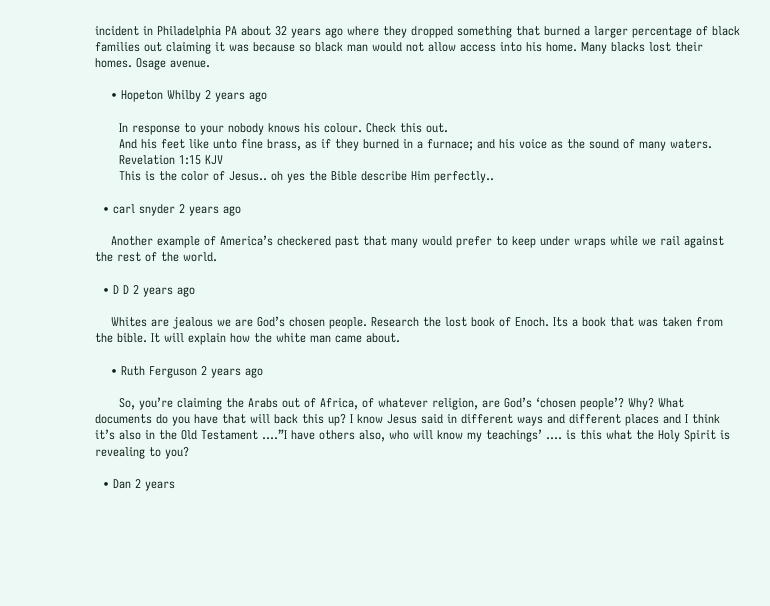incident in Philadelphia PA about 32 years ago where they dropped something that burned a larger percentage of black families out claiming it was because so black man would not allow access into his home. Many blacks lost their homes. Osage avenue.

    • Hopeton Whilby 2 years ago

      In response to your nobody knows his colour. Check this out.
      And his feet like unto fine brass, as if they burned in a furnace; and his voice as the sound of many waters.
      Revelation 1:15 KJV
      This is the color of Jesus.. oh yes the Bible describe Him perfectly..

  • carl snyder 2 years ago

    Another example of America’s checkered past that many would prefer to keep under wraps while we rail against the rest of the world.

  • D D 2 years ago

    Whites are jealous we are God’s chosen people. Research the lost book of Enoch. Its a book that was taken from the bible. It will explain how the white man came about.

    • Ruth Ferguson 2 years ago

      So, you’re claiming the Arabs out of Africa, of whatever religion, are God’s ‘chosen people’? Why? What documents do you have that will back this up? I know Jesus said in different ways and different places and I think it’s also in the Old Testament ….”I have others also, who will know my teachings’ …. is this what the Holy Spirit is revealing to you?

  • Dan 2 years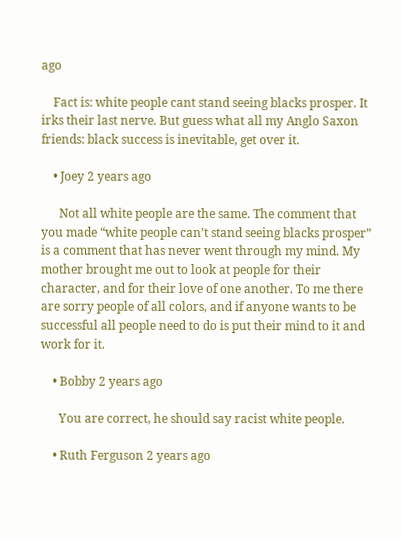ago

    Fact is: white people cant stand seeing blacks prosper. It irks their last nerve. But guess what all my Anglo Saxon friends: black success is inevitable, get over it.

    • Joey 2 years ago

      Not all white people are the same. The comment that you made “white people can’t stand seeing blacks prosper” is a comment that has never went through my mind. My mother brought me out to look at people for their character, and for their love of one another. To me there are sorry people of all colors, and if anyone wants to be successful all people need to do is put their mind to it and work for it.

    • Bobby 2 years ago

      You are correct, he should say racist white people.

    • Ruth Ferguson 2 years ago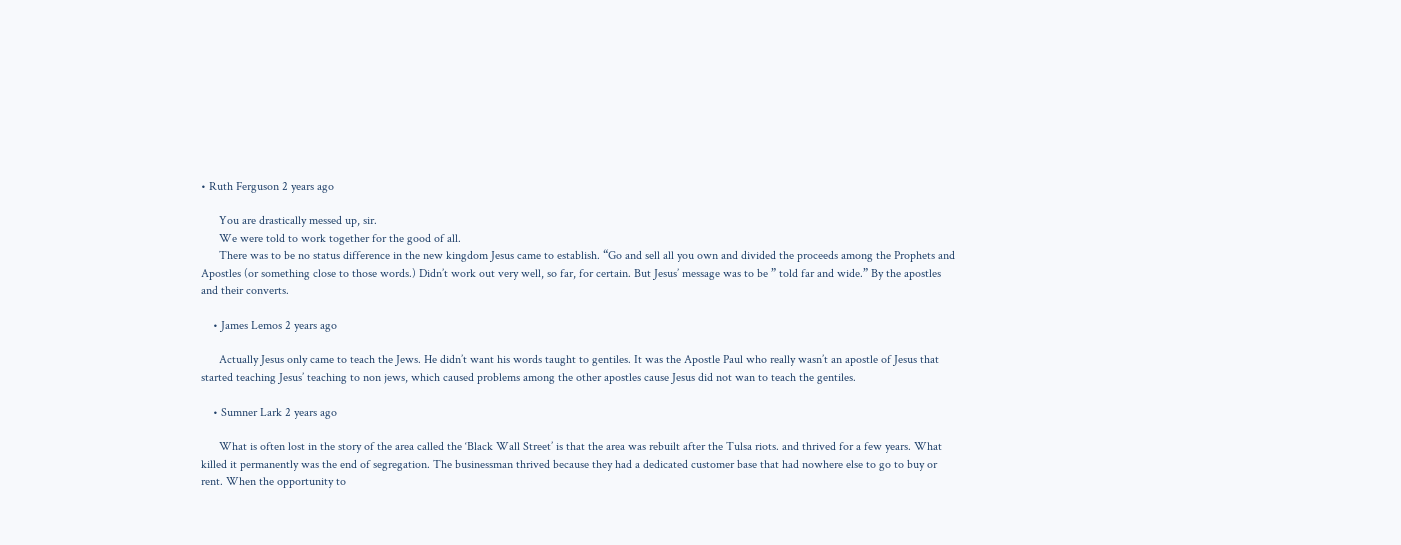• Ruth Ferguson 2 years ago

      You are drastically messed up, sir.
      We were told to work together for the good of all.
      There was to be no status difference in the new kingdom Jesus came to establish. “Go and sell all you own and divided the proceeds among the Prophets and Apostles (or something close to those words.) Didn’t work out very well, so far, for certain. But Jesus’ message was to be ” told far and wide.” By the apostles and their converts.

    • James Lemos 2 years ago

      Actually Jesus only came to teach the Jews. He didn’t want his words taught to gentiles. It was the Apostle Paul who really wasn’t an apostle of Jesus that started teaching Jesus’ teaching to non jews, which caused problems among the other apostles cause Jesus did not wan to teach the gentiles.

    • Sumner Lark 2 years ago

      What is often lost in the story of the area called the ‘Black Wall Street’ is that the area was rebuilt after the Tulsa riots. and thrived for a few years. What killed it permanently was the end of segregation. The businessman thrived because they had a dedicated customer base that had nowhere else to go to buy or rent. When the opportunity to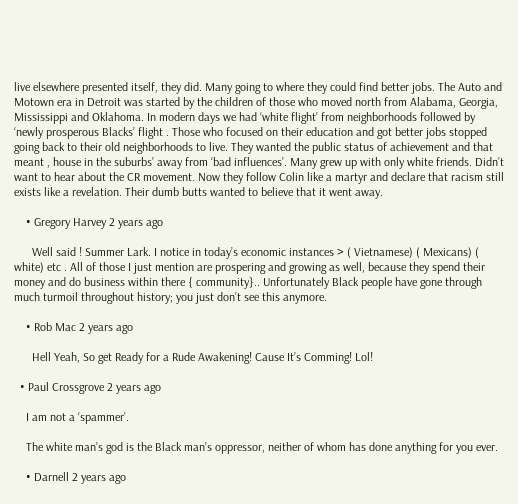live elsewhere presented itself, they did. Many going to where they could find better jobs. The Auto and Motown era in Detroit was started by the children of those who moved north from Alabama, Georgia, Mississippi and Oklahoma. In modern days we had ‘white flight’ from neighborhoods followed by ‘newly prosperous Blacks’ flight . Those who focused on their education and got better jobs stopped going back to their old neighborhoods to live. They wanted the public status of achievement and that meant , house in the suburbs’ away from ‘bad influences’. Many grew up with only white friends. Didn’t want to hear about the CR movement. Now they follow Colin like a martyr and declare that racism still exists like a revelation. Their dumb butts wanted to believe that it went away.

    • Gregory Harvey 2 years ago

      Well said ! Summer Lark. I notice in today’s economic instances > ( Vietnamese) ( Mexicans) ( white) etc . All of those I just mention are prospering and growing as well, because they spend their money and do business within there { community}.. Unfortunately Black people have gone through much turmoil throughout history; you just don’t see this anymore.

    • Rob Mac 2 years ago

      Hell Yeah, So get Ready for a Rude Awakening! Cause It’s Comming! Lol!

  • Paul Crossgrove 2 years ago

    I am not a ‘spammer’.

    The white man’s god is the Black man’s oppressor, neither of whom has done anything for you ever.

    • Darnell 2 years ago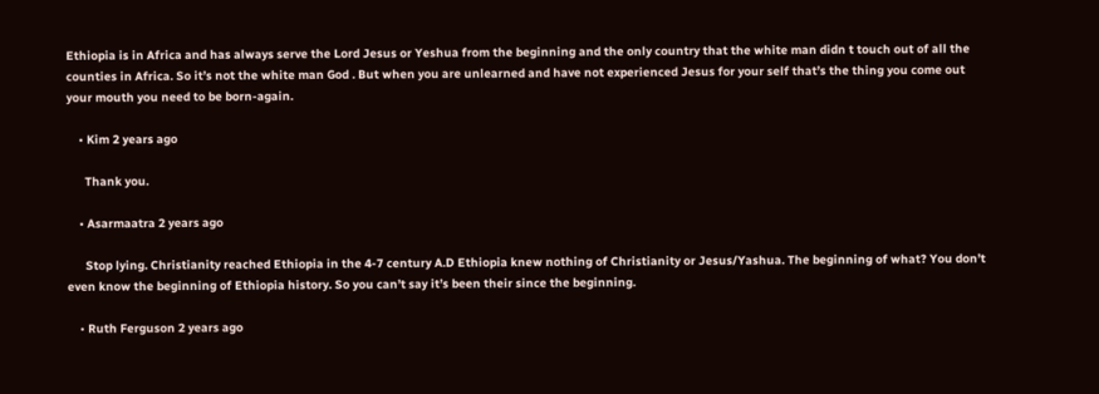Ethiopia is in Africa and has always serve the Lord Jesus or Yeshua from the beginning and the only country that the white man didn t touch out of all the counties in Africa. So it’s not the white man God . But when you are unlearned and have not experienced Jesus for your self that’s the thing you come out your mouth you need to be born-again.

    • Kim 2 years ago

      Thank you.

    • Asarmaatra 2 years ago

      Stop lying. Christianity reached Ethiopia in the 4-7 century A.D Ethiopia knew nothing of Christianity or Jesus/Yashua. The beginning of what? You don’t even know the beginning of Ethiopia history. So you can’t say it’s been their since the beginning.

    • Ruth Ferguson 2 years ago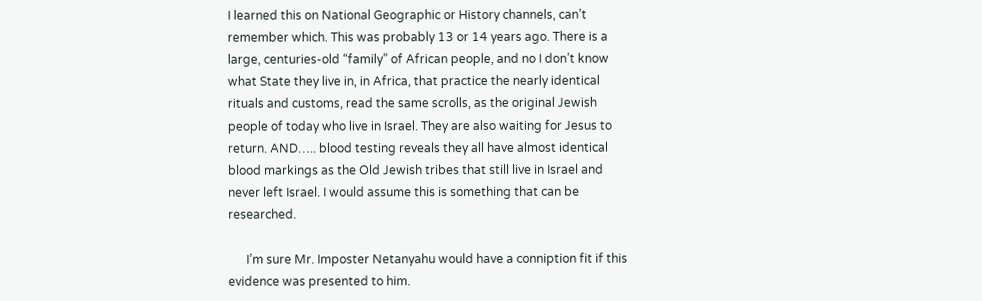I learned this on National Geographic or History channels, can’t remember which. This was probably 13 or 14 years ago. There is a large, centuries-old “family” of African people, and no I don’t know what State they live in, in Africa, that practice the nearly identical rituals and customs, read the same scrolls, as the original Jewish people of today who live in Israel. They are also waiting for Jesus to return. AND….. blood testing reveals they all have almost identical blood markings as the Old Jewish tribes that still live in Israel and never left Israel. I would assume this is something that can be researched.

      I’m sure Mr. Imposter Netanyahu would have a conniption fit if this evidence was presented to him.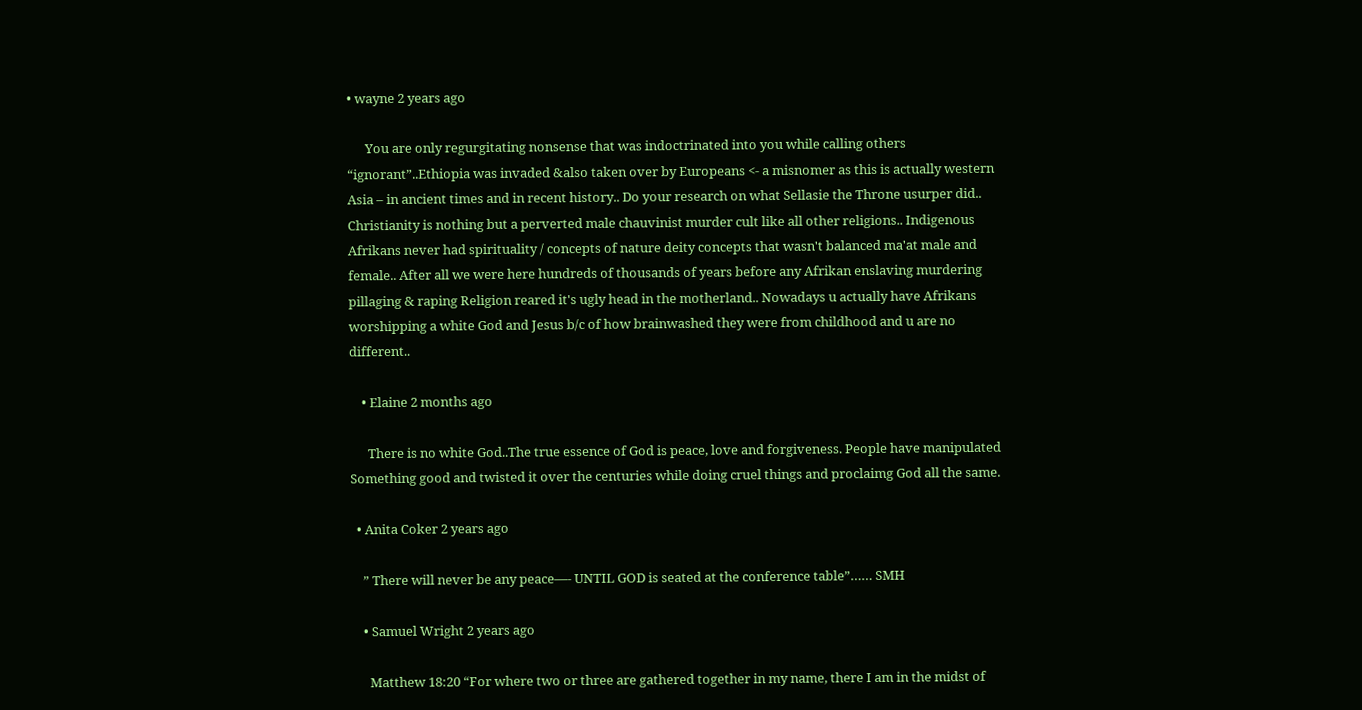• wayne 2 years ago

      You are only regurgitating nonsense that was indoctrinated into you while calling others “ignorant”..Ethiopia was invaded &also taken over by Europeans <- a misnomer as this is actually western Asia – in ancient times and in recent history.. Do your research on what Sellasie the Throne usurper did.. Christianity is nothing but a perverted male chauvinist murder cult like all other religions.. Indigenous Afrikans never had spirituality / concepts of nature deity concepts that wasn't balanced ma'at male and female.. After all we were here hundreds of thousands of years before any Afrikan enslaving murdering pillaging & raping Religion reared it's ugly head in the motherland.. Nowadays u actually have Afrikans worshipping a white God and Jesus b/c of how brainwashed they were from childhood and u are no different..

    • Elaine 2 months ago

      There is no white God..The true essence of God is peace, love and forgiveness. People have manipulated Something good and twisted it over the centuries while doing cruel things and proclaimg God all the same.

  • Anita Coker 2 years ago

    ” There will never be any peace—- UNTIL GOD is seated at the conference table”…… SMH

    • Samuel Wright 2 years ago

      Matthew 18:20 “For where two or three are gathered together in my name, there I am in the midst of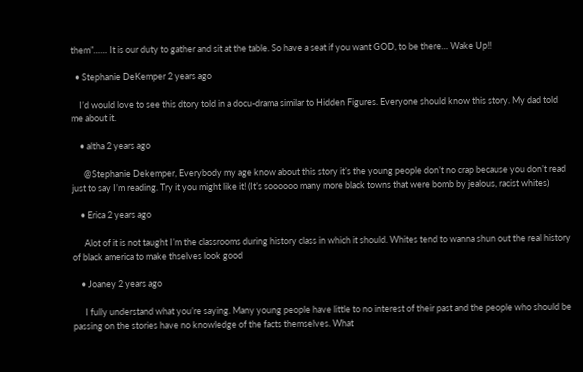them”…… It is our duty to gather and sit at the table. So have a seat if you want GOD, to be there… Wake Up!!

  • Stephanie DeKemper 2 years ago

    I’d would love to see this dtory told in a docu-drama similar to Hidden Figures. Everyone should know this story. My dad told me about it.

    • altha 2 years ago

      @Stephanie Dekemper, Everybody my age know about this story it’s the young people don’t no crap because you don’t read just to say I’m reading. Try it you might like it! (It’s soooooo many more black towns that were bomb by jealous, racist whites)

    • Erica 2 years ago

      Alot of it is not taught I’m the classrooms during history class in which it should. Whites tend to wanna shun out the real history of black america to make thselves look good

    • Joaney 2 years ago

      I fully understand what you’re saying. Many young people have little to no interest of their past and the people who should be passing on the stories have no knowledge of the facts themselves. What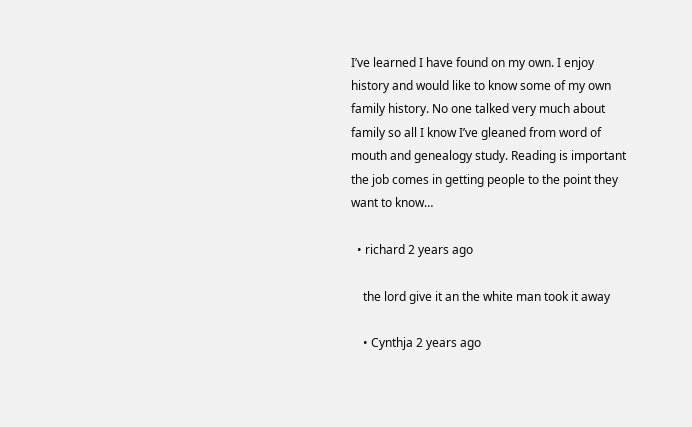I’ve learned I have found on my own. I enjoy history and would like to know some of my own family history. No one talked very much about family so all I know I’ve gleaned from word of mouth and genealogy study. Reading is important the job comes in getting people to the point they want to know…

  • richard 2 years ago

    the lord give it an the white man took it away

    • Cynthja 2 years ago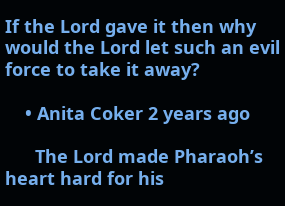If the Lord gave it then why would the Lord let such an evil force to take it away?

    • Anita Coker 2 years ago

      The Lord made Pharaoh’s heart hard for his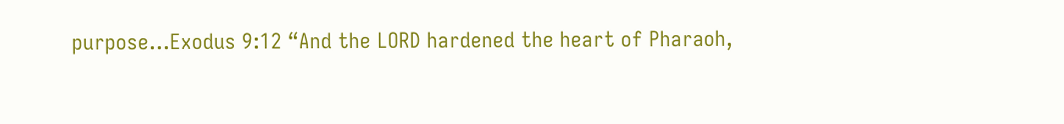purpose…Exodus 9:12 “And the LORD hardened the heart of Pharaoh,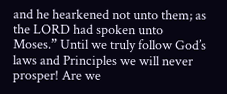and he hearkened not unto them; as the LORD had spoken unto Moses.” Until we truly follow God’s laws and Principles we will never prosper! Are we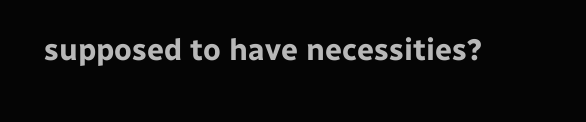supposed to have necessities?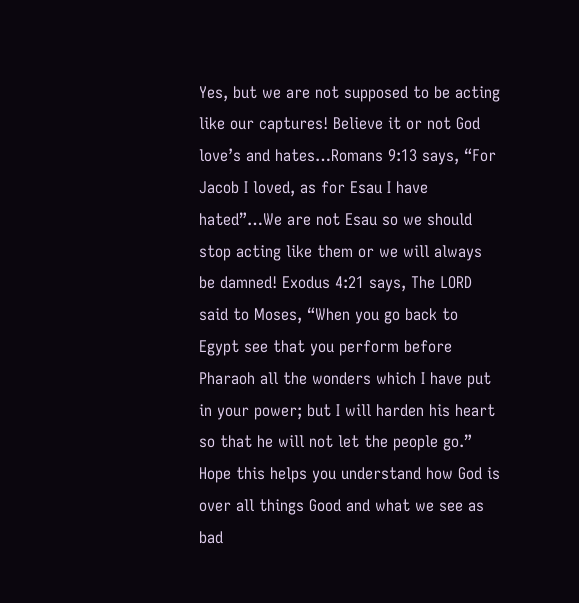Yes, but we are not supposed to be acting like our captures! Believe it or not God love’s and hates…Romans 9:13 says, “For Jacob I loved, as for Esau I have hated”…We are not Esau so we should stop acting like them or we will always be damned! Exodus 4:21 says, The LORD said to Moses, “When you go back to Egypt see that you perform before Pharaoh all the wonders which I have put in your power; but I will harden his heart so that he will not let the people go.” Hope this helps you understand how God is over all things Good and what we see as bad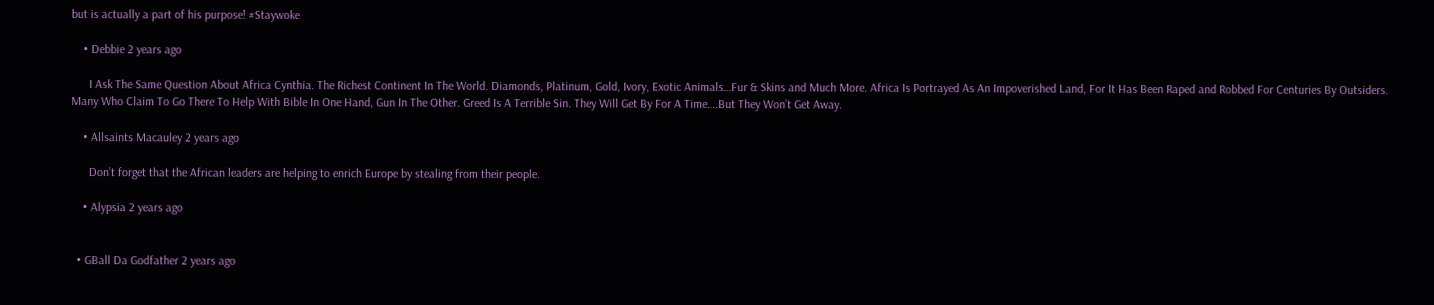but is actually a part of his purpose! #Staywoke

    • Debbie 2 years ago

      I Ask The Same Question About Africa Cynthia. The Richest Continent In The World. Diamonds, Platinum, Gold, Ivory, Exotic Animals…Fur & Skins and Much More. Africa Is Portrayed As An Impoverished Land, For It Has Been Raped and Robbed For Centuries By Outsiders. Many Who Claim To Go There To Help With Bible In One Hand, Gun In The Other. Greed Is A Terrible Sin. They Will Get By For A Time….But They Won’t Get Away.

    • Allsaints Macauley 2 years ago

      Don’t forget that the African leaders are helping to enrich Europe by stealing from their people.

    • Alypsia 2 years ago


  • GBall Da Godfather 2 years ago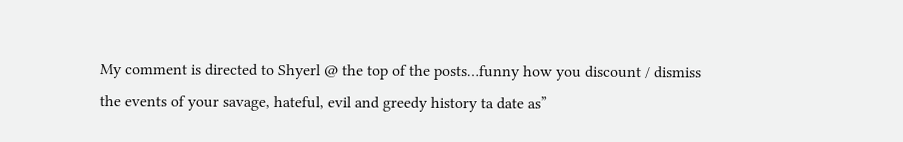My comment is directed to Shyerl @ the top of the posts…funny how you discount / dismiss the events of your savage, hateful, evil and greedy history ta date as”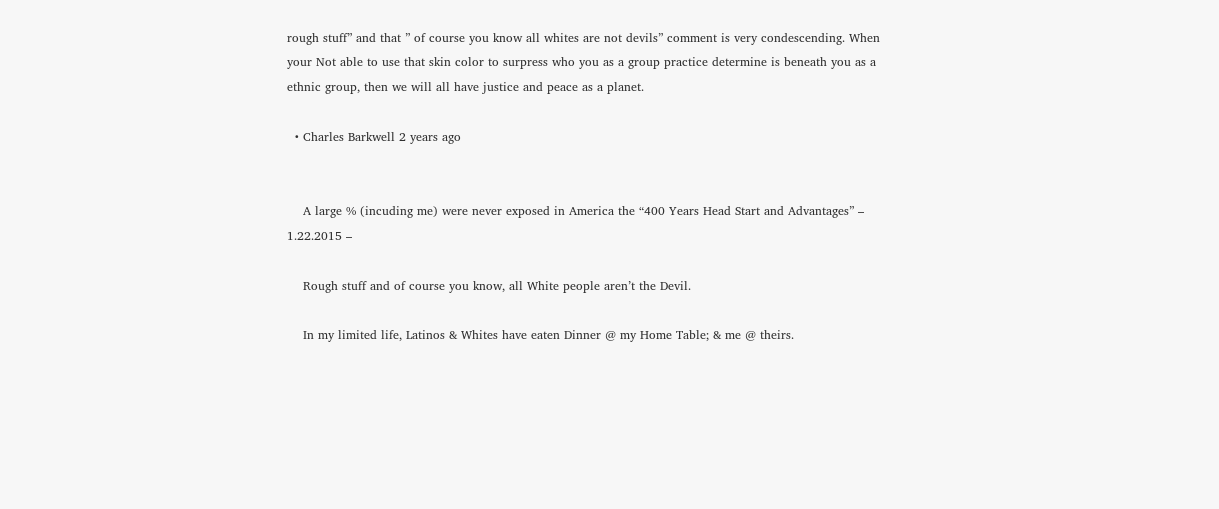rough stuff” and that ” of course you know all whites are not devils” comment is very condescending. When your Not able to use that skin color to surpress who you as a group practice determine is beneath you as a ethnic group, then we will all have justice and peace as a planet.

  • Charles Barkwell 2 years ago


    A large % (incuding me) were never exposed in America the “400 Years Head Start and Advantages” – 1.22.2015 –

    Rough stuff and of course you know, all White people aren’t the Devil.

    In my limited life, Latinos & Whites have eaten Dinner @ my Home Table; & me @ theirs.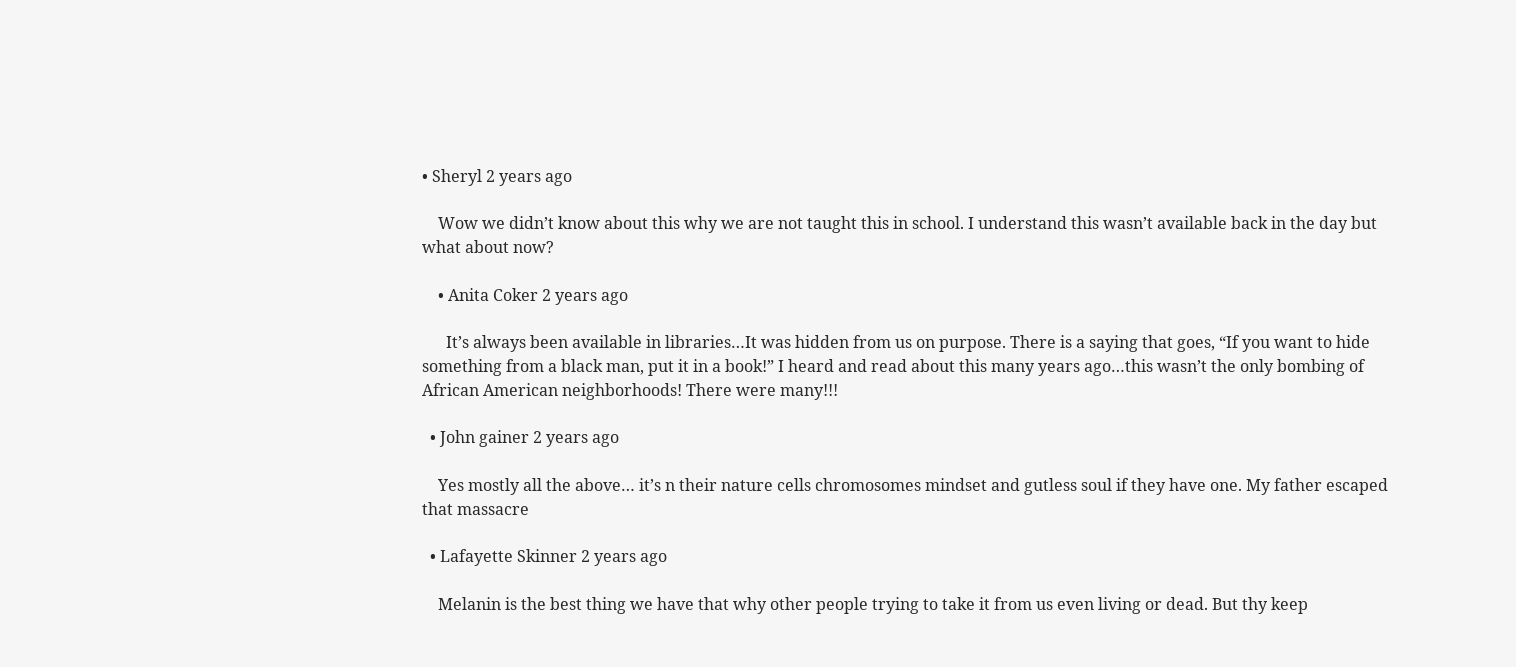• Sheryl 2 years ago

    Wow we didn’t know about this why we are not taught this in school. I understand this wasn’t available back in the day but what about now?

    • Anita Coker 2 years ago

      It’s always been available in libraries…It was hidden from us on purpose. There is a saying that goes, “If you want to hide something from a black man, put it in a book!” I heard and read about this many years ago…this wasn’t the only bombing of African American neighborhoods! There were many!!!

  • John gainer 2 years ago

    Yes mostly all the above… it’s n their nature cells chromosomes mindset and gutless soul if they have one. My father escaped that massacre

  • Lafayette Skinner 2 years ago

    Melanin is the best thing we have that why other people trying to take it from us even living or dead. But thy keep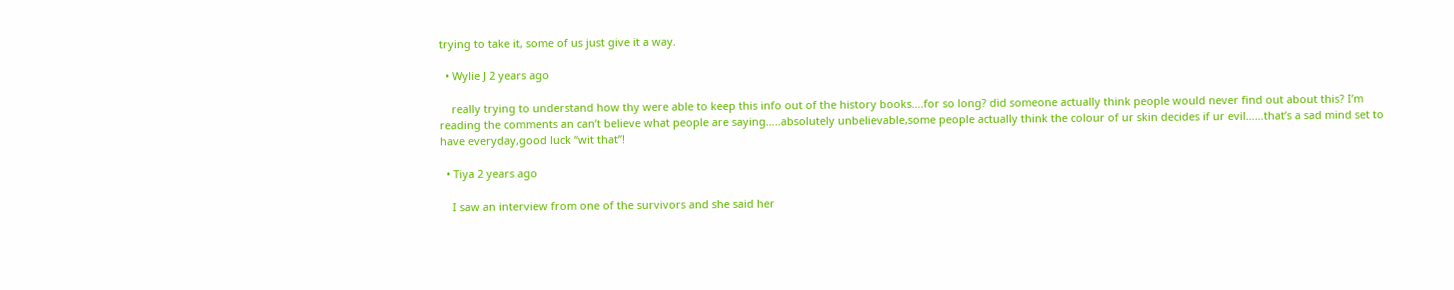trying to take it, some of us just give it a way.

  • Wylie J 2 years ago

    really trying to understand how thy were able to keep this info out of the history books….for so long? did someone actually think people would never find out about this? I’m reading the comments an can’t believe what people are saying…..absolutely unbelievable,some people actually think the colour of ur skin decides if ur evil……that’s a sad mind set to have everyday,good luck “wit that”!

  • Tiya 2 years ago

    I saw an interview from one of the survivors and she said her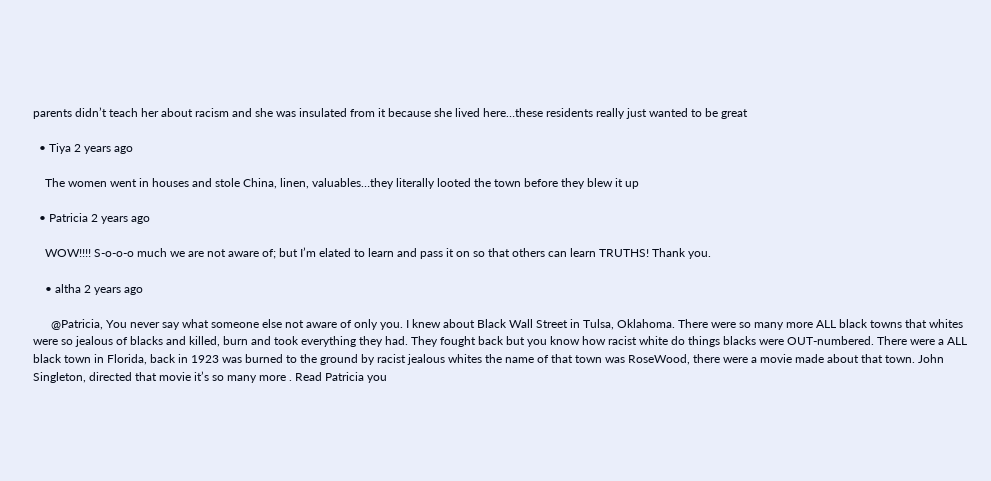parents didn’t teach her about racism and she was insulated from it because she lived here…these residents really just wanted to be great

  • Tiya 2 years ago

    The women went in houses and stole China, linen, valuables…they literally looted the town before they blew it up

  • Patricia 2 years ago

    WOW!!!! S-o-o-o much we are not aware of; but I’m elated to learn and pass it on so that others can learn TRUTHS! Thank you.

    • altha 2 years ago

      @Patricia, You never say what someone else not aware of only you. I knew about Black Wall Street in Tulsa, Oklahoma. There were so many more ALL black towns that whites were so jealous of blacks and killed, burn and took everything they had. They fought back but you know how racist white do things blacks were OUT-numbered. There were a ALL black town in Florida, back in 1923 was burned to the ground by racist jealous whites the name of that town was RoseWood, there were a movie made about that town. John Singleton, directed that movie it’s so many more . Read Patricia you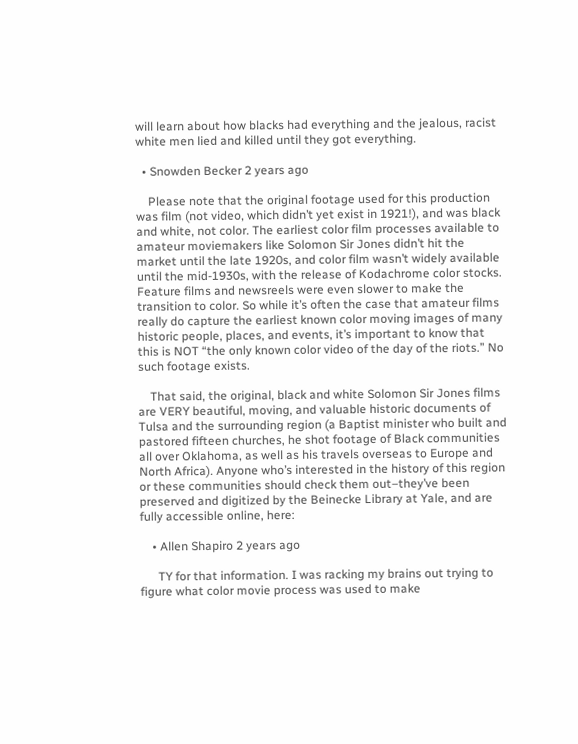will learn about how blacks had everything and the jealous, racist white men lied and killed until they got everything.

  • Snowden Becker 2 years ago

    Please note that the original footage used for this production was film (not video, which didn’t yet exist in 1921!), and was black and white, not color. The earliest color film processes available to amateur moviemakers like Solomon Sir Jones didn’t hit the market until the late 1920s, and color film wasn’t widely available until the mid-1930s, with the release of Kodachrome color stocks. Feature films and newsreels were even slower to make the transition to color. So while it’s often the case that amateur films really do capture the earliest known color moving images of many historic people, places, and events, it’s important to know that this is NOT “the only known color video of the day of the riots.” No such footage exists.

    That said, the original, black and white Solomon Sir Jones films are VERY beautiful, moving, and valuable historic documents of Tulsa and the surrounding region (a Baptist minister who built and pastored fifteen churches, he shot footage of Black communities all over Oklahoma, as well as his travels overseas to Europe and North Africa). Anyone who’s interested in the history of this region or these communities should check them out–they’ve been preserved and digitized by the Beinecke Library at Yale, and are fully accessible online, here:

    • Allen Shapiro 2 years ago

      TY for that information. I was racking my brains out trying to figure what color movie process was used to make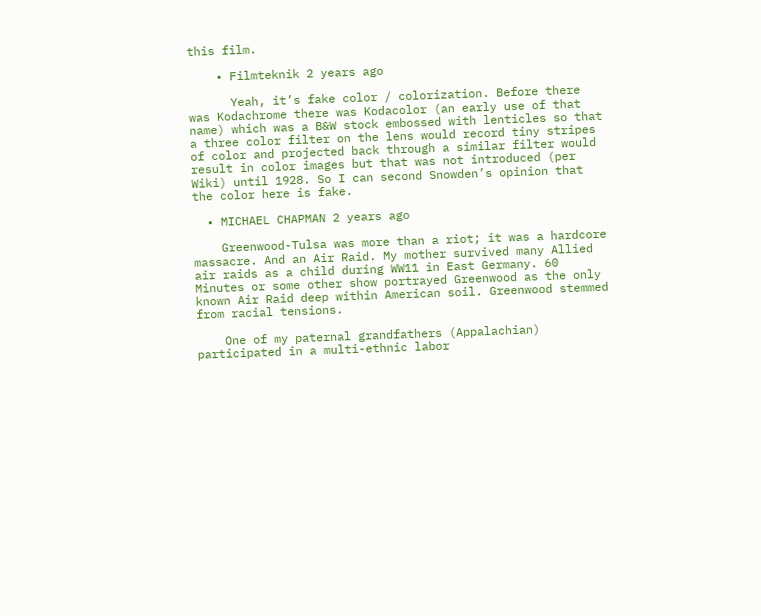this film.

    • Filmteknik 2 years ago

      Yeah, it’s fake color / colorization. Before there was Kodachrome there was Kodacolor (an early use of that name) which was a B&W stock embossed with lenticles so that a three color filter on the lens would record tiny stripes of color and projected back through a similar filter would result in color images but that was not introduced (per Wiki) until 1928. So I can second Snowden’s opinion that the color here is fake.

  • MICHAEL CHAPMAN 2 years ago

    Greenwood-Tulsa was more than a riot; it was a hardcore massacre. And an Air Raid. My mother survived many Allied air raids as a child during WW11 in East Germany. 60 Minutes or some other show portrayed Greenwood as the only known Air Raid deep within American soil. Greenwood stemmed from racial tensions.

    One of my paternal grandfathers (Appalachian) participated in a multi-ethnic labor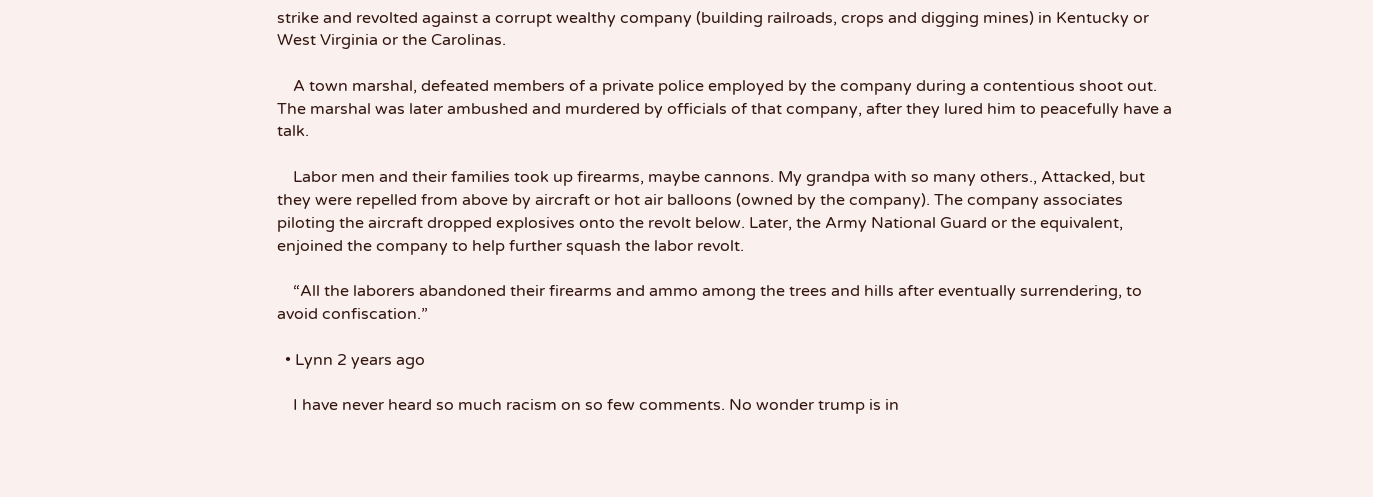strike and revolted against a corrupt wealthy company (building railroads, crops and digging mines) in Kentucky or West Virginia or the Carolinas.

    A town marshal, defeated members of a private police employed by the company during a contentious shoot out. The marshal was later ambushed and murdered by officials of that company, after they lured him to peacefully have a talk.

    Labor men and their families took up firearms, maybe cannons. My grandpa with so many others., Attacked, but they were repelled from above by aircraft or hot air balloons (owned by the company). The company associates piloting the aircraft dropped explosives onto the revolt below. Later, the Army National Guard or the equivalent, enjoined the company to help further squash the labor revolt.

    “All the laborers abandoned their firearms and ammo among the trees and hills after eventually surrendering, to avoid confiscation.”

  • Lynn 2 years ago

    I have never heard so much racism on so few comments. No wonder trump is in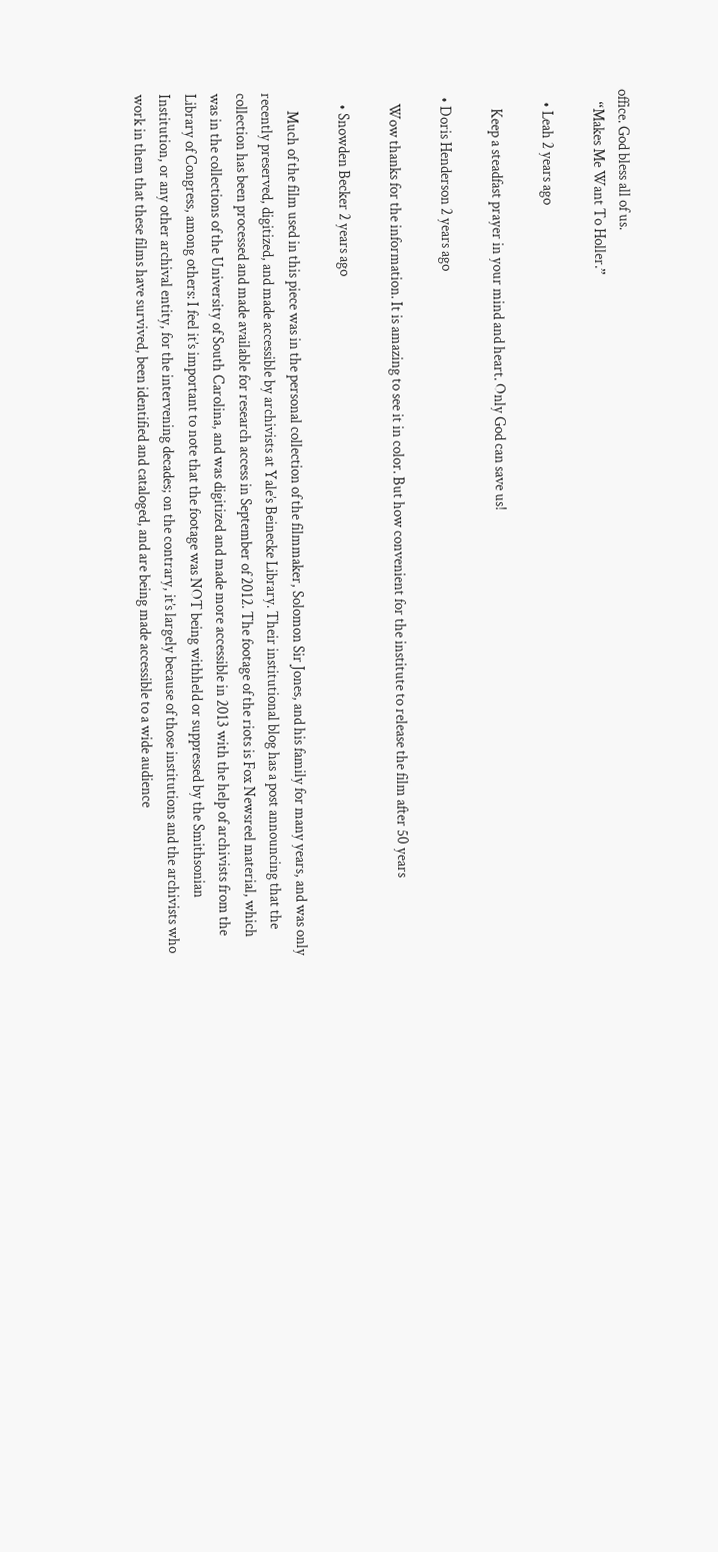office. God bless all of us.
    “Makes Me Want To Holler.”

    • Leah 2 years ago

      Keep a steadfast prayer in your mind and heart. Only God can save us!

  • Doris Henderson 2 years ago

    Wow thanks for the information. It is amazing to see it in color. But how convenient for the institute to release the film after 50 years

    • Snowden Becker 2 years ago

      Much of the film used in this piece was in the personal collection of the filmmaker, Solomon Sir Jones, and his family for many years, and was only recently preserved, digitized, and made accessible by archivists at Yale’s Beinecke Library. Their institutional blog has a post announcing that the collection has been processed and made available for research access in September of 2012. The footage of the riots is Fox Newsreel material, which was in the collections of the University of South Carolina, and was digitized and made more accessible in 2013 with the help of archivists from the Library of Congress, among others: I feel it’s important to note that the footage was NOT being withheld or suppressed by the Smithsonian Institution, or any other archival entity, for the intervening decades; on the contrary, it’s largely because of those institutions and the archivists who work in them that these films have survived, been identified and cataloged, and are being made accessible to a wide audience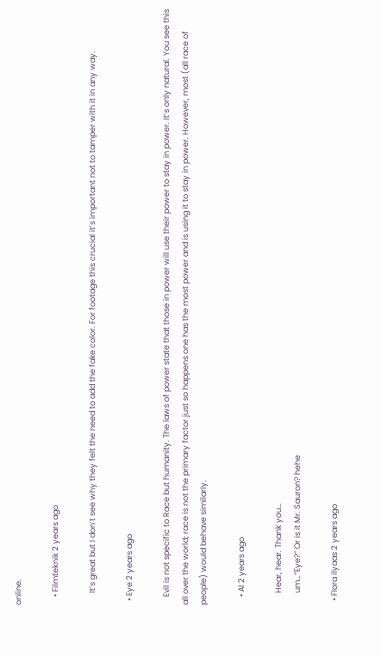online.

    • Filmteknik 2 years ago

      It’s great but I don’t see why they felt the need to add the fake color. For footage this crucial it’s important not to tamper with it in any way.

  • Eye 2 years ago

    Evil is not specific to Race but humanity. The laws of power state that those in power will use their power to stay in power. It’s only natural. You see this all over the world; race is not the primary factor just so happens one has the most power and is using it to stay in power. However, most (all race of people) would behave similarly.

    • Al 2 years ago

      Hear, hear. Thank you…
      um…”Eye?” Or is it Mr. Sauron? hehe

  • Flora ilyaas 2 years ago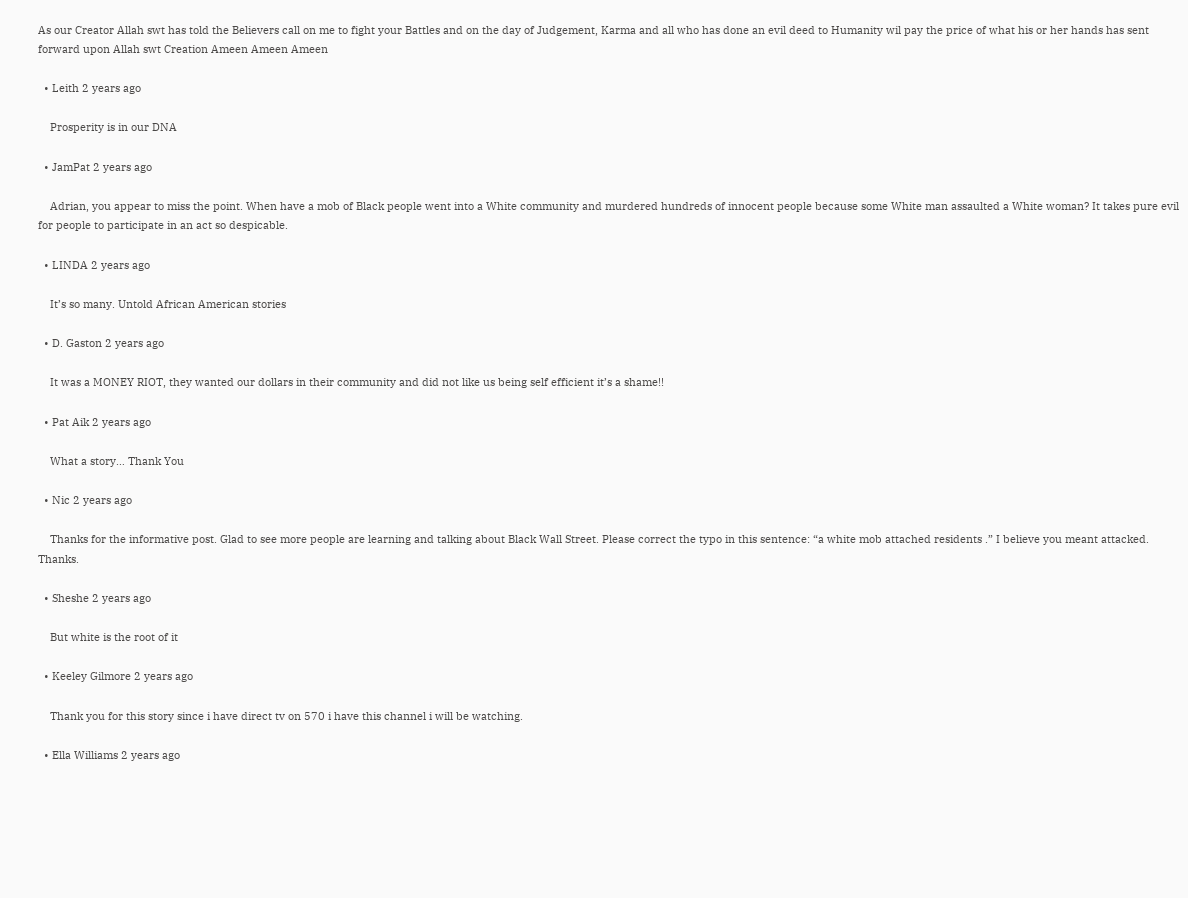As our Creator Allah swt has told the Believers call on me to fight your Battles and on the day of Judgement, Karma and all who has done an evil deed to Humanity wil pay the price of what his or her hands has sent forward upon Allah swt Creation Ameen Ameen Ameen

  • Leith 2 years ago

    Prosperity is in our DNA

  • JamPat 2 years ago

    Adrian, you appear to miss the point. When have a mob of Black people went into a White community and murdered hundreds of innocent people because some White man assaulted a White woman? It takes pure evil for people to participate in an act so despicable.

  • LINDA 2 years ago

    It’s so many. Untold African American stories

  • D. Gaston 2 years ago

    It was a MONEY RIOT, they wanted our dollars in their community and did not like us being self efficient it’s a shame!!

  • Pat Aik 2 years ago

    What a story… Thank You

  • Nic 2 years ago

    Thanks for the informative post. Glad to see more people are learning and talking about Black Wall Street. Please correct the typo in this sentence: “a white mob attached residents .” I believe you meant attacked. Thanks.

  • Sheshe 2 years ago

    But white is the root of it

  • Keeley Gilmore 2 years ago

    Thank you for this story since i have direct tv on 570 i have this channel i will be watching.

  • Ella Williams 2 years ago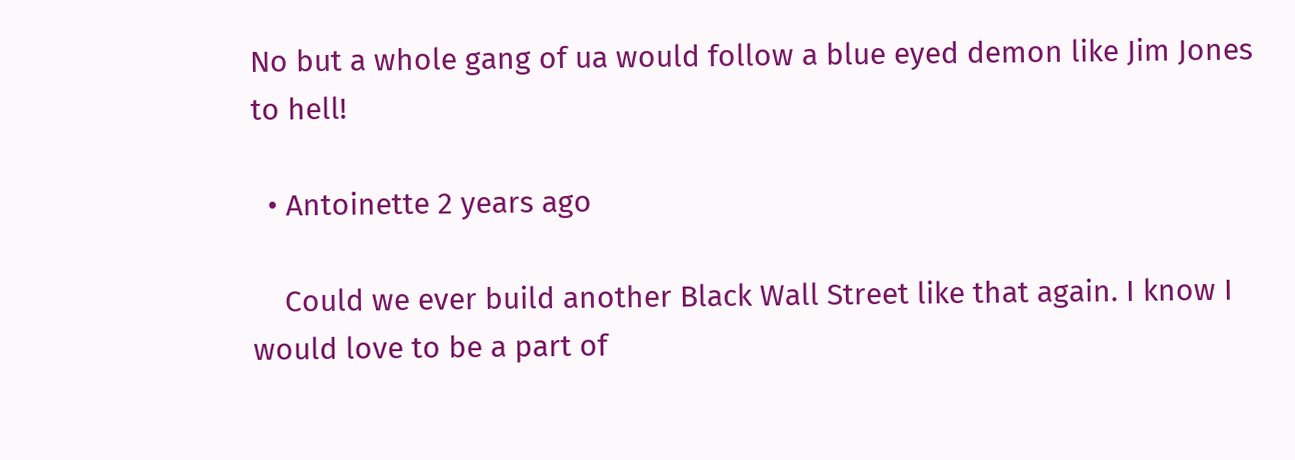No but a whole gang of ua would follow a blue eyed demon like Jim Jones to hell!

  • Antoinette 2 years ago

    Could we ever build another Black Wall Street like that again. I know I would love to be a part of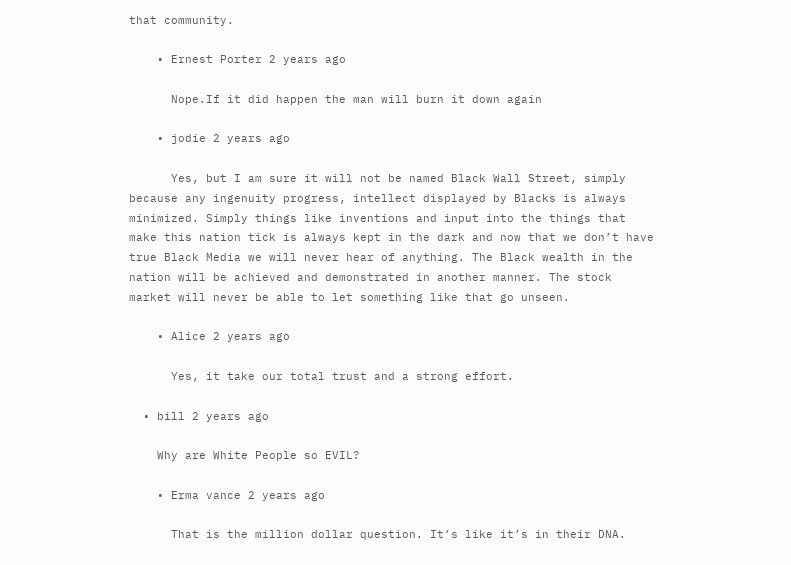that community.

    • Ernest Porter 2 years ago

      Nope.If it did happen the man will burn it down again

    • jodie 2 years ago

      Yes, but I am sure it will not be named Black Wall Street, simply because any ingenuity progress, intellect displayed by Blacks is always minimized. Simply things like inventions and input into the things that make this nation tick is always kept in the dark and now that we don’t have true Black Media we will never hear of anything. The Black wealth in the nation will be achieved and demonstrated in another manner. The stock market will never be able to let something like that go unseen.

    • Alice 2 years ago

      Yes, it take our total trust and a strong effort.

  • bill 2 years ago

    Why are White People so EVIL?

    • Erma vance 2 years ago

      That is the million dollar question. It’s like it’s in their DNA.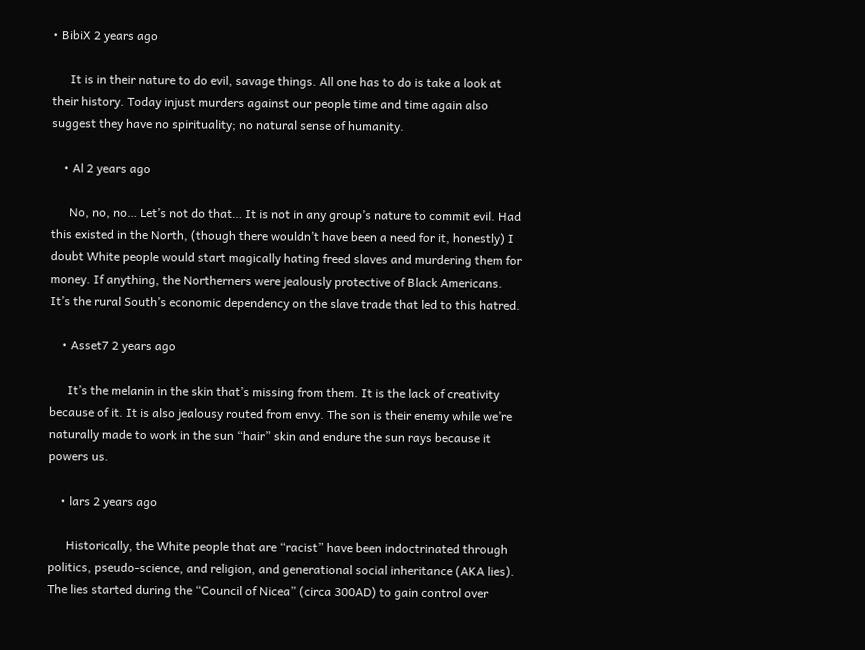• BibiX 2 years ago

      It is in their nature to do evil, savage things. All one has to do is take a look at their history. Today injust murders against our people time and time again also suggest they have no spirituality; no natural sense of humanity.

    • Al 2 years ago

      No, no, no… Let’s not do that… It is not in any group’s nature to commit evil. Had this existed in the North, (though there wouldn’t have been a need for it, honestly) I doubt White people would start magically hating freed slaves and murdering them for money. If anything, the Northerners were jealously protective of Black Americans. It’s the rural South’s economic dependency on the slave trade that led to this hatred.

    • Asset7 2 years ago

      It’s the melanin in the skin that’s missing from them. It is the lack of creativity because of it. It is also jealousy routed from envy. The son is their enemy while we’re naturally made to work in the sun “hair” skin and endure the sun rays because it powers us.

    • lars 2 years ago

      Historically, the White people that are “racist” have been indoctrinated through politics, pseudo-science, and religion, and generational social inheritance (AKA lies). The lies started during the “Council of Nicea” (circa 300AD) to gain control over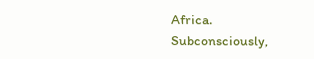Africa. Subconsciously,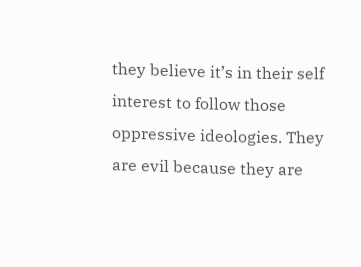they believe it’s in their self interest to follow those oppressive ideologies. They are evil because they are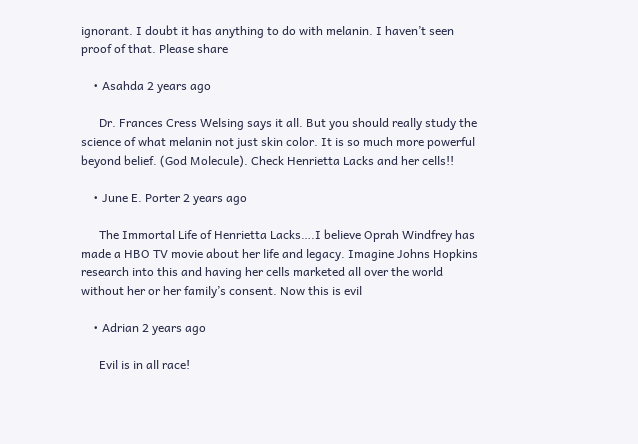ignorant. I doubt it has anything to do with melanin. I haven’t seen proof of that. Please share

    • Asahda 2 years ago

      Dr. Frances Cress Welsing says it all. But you should really study the science of what melanin not just skin color. It is so much more powerful beyond belief. (God Molecule). Check Henrietta Lacks and her cells!!

    • June E. Porter 2 years ago

      The Immortal Life of Henrietta Lacks….I believe Oprah Windfrey has made a HBO TV movie about her life and legacy. Imagine Johns Hopkins research into this and having her cells marketed all over the world without her or her family’s consent. Now this is evil

    • Adrian 2 years ago

      Evil is in all race!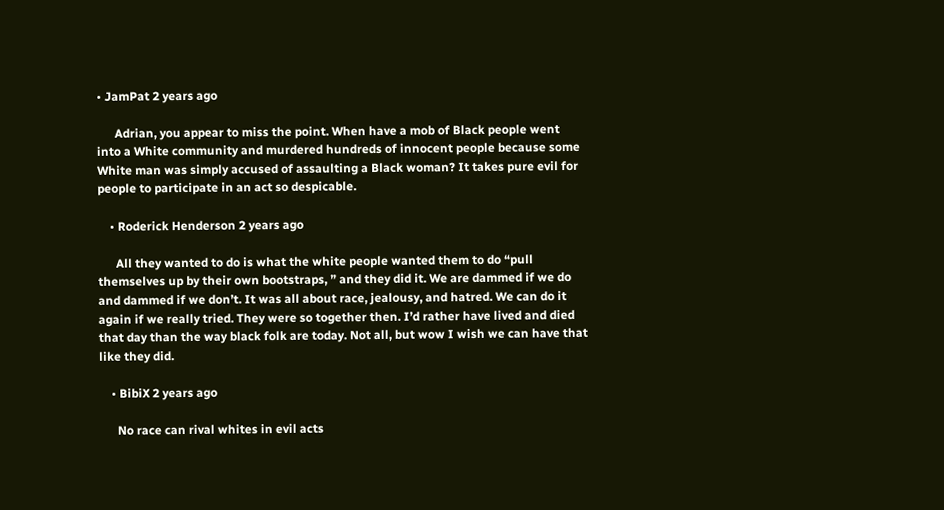• JamPat 2 years ago

      Adrian, you appear to miss the point. When have a mob of Black people went into a White community and murdered hundreds of innocent people because some White man was simply accused of assaulting a Black woman? It takes pure evil for people to participate in an act so despicable.

    • Roderick Henderson 2 years ago

      All they wanted to do is what the white people wanted them to do “pull themselves up by their own bootstraps, ” and they did it. We are dammed if we do and dammed if we don’t. It was all about race, jealousy, and hatred. We can do it again if we really tried. They were so together then. I’d rather have lived and died that day than the way black folk are today. Not all, but wow I wish we can have that like they did.

    • BibiX 2 years ago

      No race can rival whites in evil acts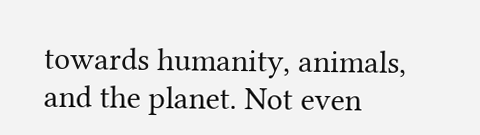towards humanity, animals, and the planet. Not even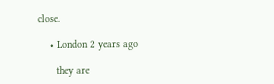close.

    • London 2 years ago

      they are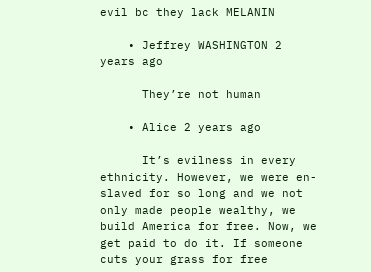evil bc they lack MELANIN

    • Jeffrey WASHINGTON 2 years ago

      They’re not human

    • Alice 2 years ago

      It’s evilness in every ethnicity. However, we were en-slaved for so long and we not only made people wealthy, we build America for free. Now, we get paid to do it. If someone cuts your grass for free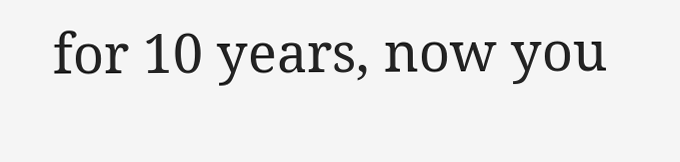for 10 years, now you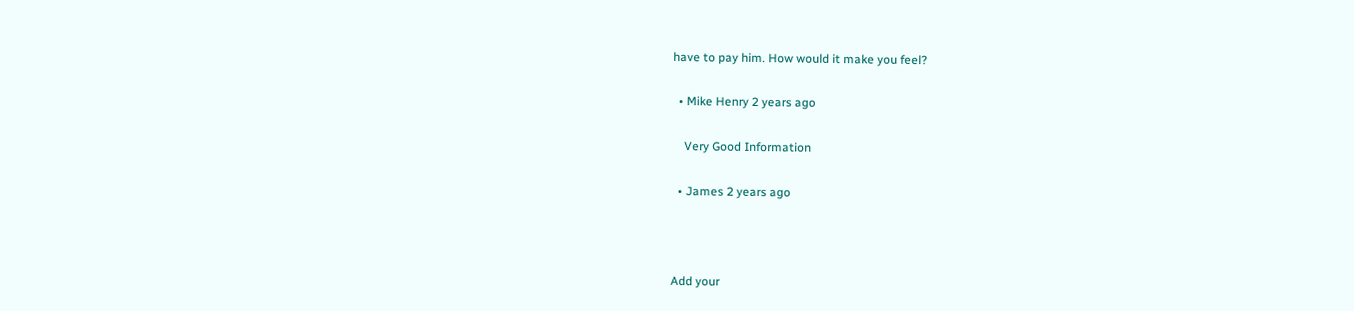have to pay him. How would it make you feel?

  • Mike Henry 2 years ago

    Very Good Information

  • James 2 years ago



Add your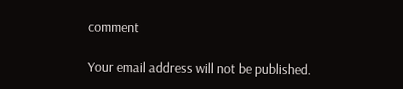comment

Your email address will not be published.